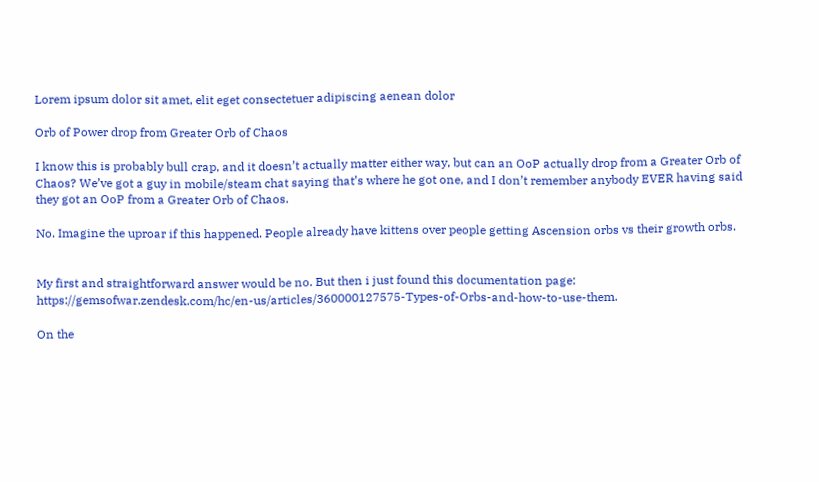Lorem ipsum dolor sit amet, elit eget consectetuer adipiscing aenean dolor

Orb of Power drop from Greater Orb of Chaos

I know this is probably bull crap, and it doesn’t actually matter either way, but can an OoP actually drop from a Greater Orb of Chaos? We’ve got a guy in mobile/steam chat saying that’s where he got one, and I don’t remember anybody EVER having said they got an OoP from a Greater Orb of Chaos.

No. Imagine the uproar if this happened. People already have kittens over people getting Ascension orbs vs their growth orbs.


My first and straightforward answer would be no. But then i just found this documentation page: https://gemsofwar.zendesk.com/hc/en-us/articles/360000127575-Types-of-Orbs-and-how-to-use-them.

On the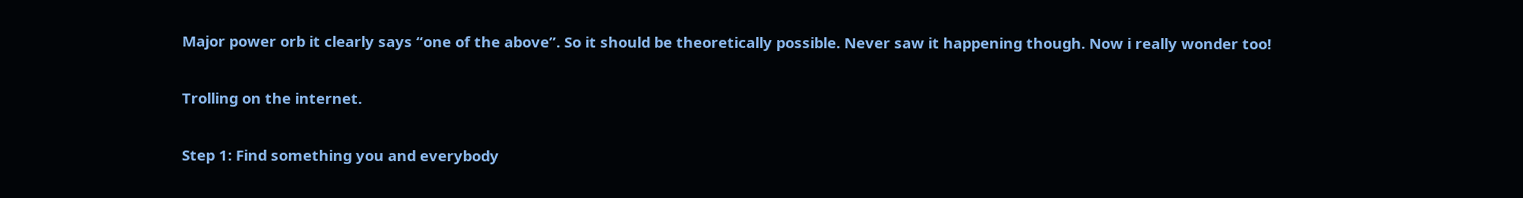Major power orb it clearly says “one of the above”. So it should be theoretically possible. Never saw it happening though. Now i really wonder too!

Trolling on the internet.

Step 1: Find something you and everybody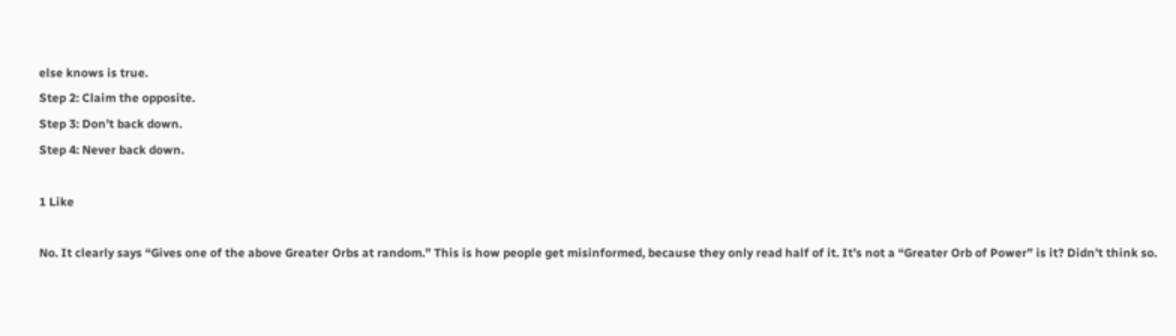else knows is true.
Step 2: Claim the opposite.
Step 3: Don’t back down.
Step 4: Never back down.

1 Like

No. It clearly says “Gives one of the above Greater Orbs at random.” This is how people get misinformed, because they only read half of it. It’s not a “Greater Orb of Power” is it? Didn’t think so.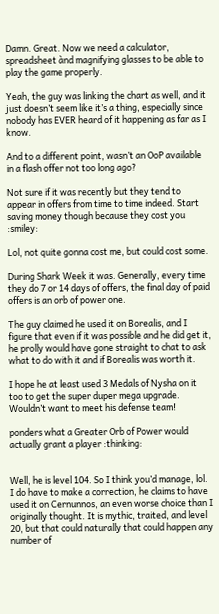Damn. Great. Now we need a calculator, spreadsheet ànd magnifying glasses to be able to play the game properly.

Yeah, the guy was linking the chart as well, and it just doesn’t seem like it’s a thing, especially since nobody has EVER heard of it happening as far as I know.

And to a different point, wasn’t an OoP available in a flash offer not too long ago?

Not sure if it was recently but they tend to appear in offers from time to time indeed. Start saving money though because they cost you :smiley:

Lol, not quite gonna cost me, but could cost some.

During Shark Week it was. Generally, every time they do 7 or 14 days of offers, the final day of paid offers is an orb of power one.

The guy claimed he used it on Borealis, and I figure that even if it was possible and he did get it, he prolly would have gone straight to chat to ask what to do with it and if Borealis was worth it.

I hope he at least used 3 Medals of Nysha on it too to get the super duper mega upgrade. Wouldn’t want to meet his defense team!

ponders what a Greater Orb of Power would actually grant a player :thinking:


Well, he is level 104. So I think you’d manage, lol. I do have to make a correction, he claims to have used it on Cernunnos, an even worse choice than I originally thought. It is mythic, traited, and level 20, but that could naturally that could happen any number of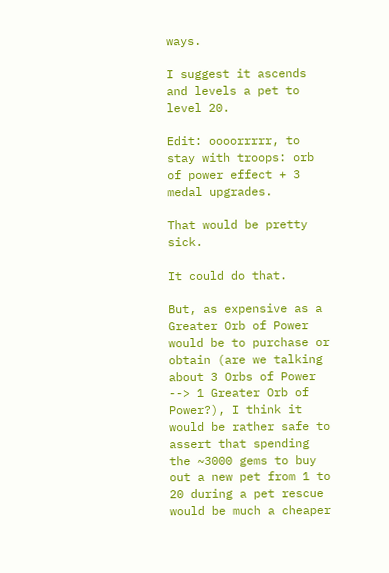ways.

I suggest it ascends and levels a pet to level 20.

Edit: oooorrrrr, to stay with troops: orb of power effect + 3 medal upgrades.

That would be pretty sick.

It could do that.

But, as expensive as a Greater Orb of Power would be to purchase or obtain (are we talking about 3 Orbs of Power --> 1 Greater Orb of Power?), I think it would be rather safe to assert that spending the ~3000 gems to buy out a new pet from 1 to 20 during a pet rescue would be much a cheaper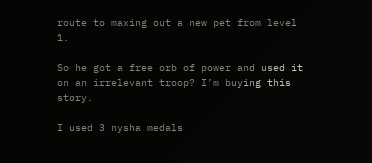route to maxing out a new pet from level 1.

So he got a free orb of power and used it on an irrelevant troop? I’m buying this story.

I used 3 nysha medals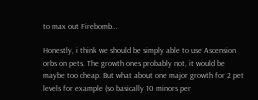to max out Firebomb…

Honestly, i think we should be simply able to use Ascension orbs on pets. The growth ones probably not, it would be maybe too cheap. But what about one major growth for 2 pet levels for example (so basically 10 minors per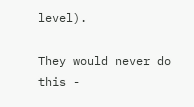level).

They would never do this -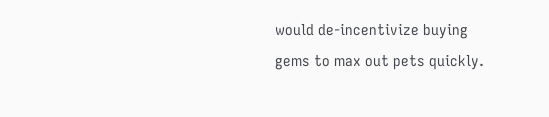would de-incentivize buying gems to max out pets quickly.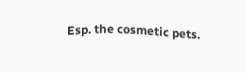Esp. the cosmetic pets.